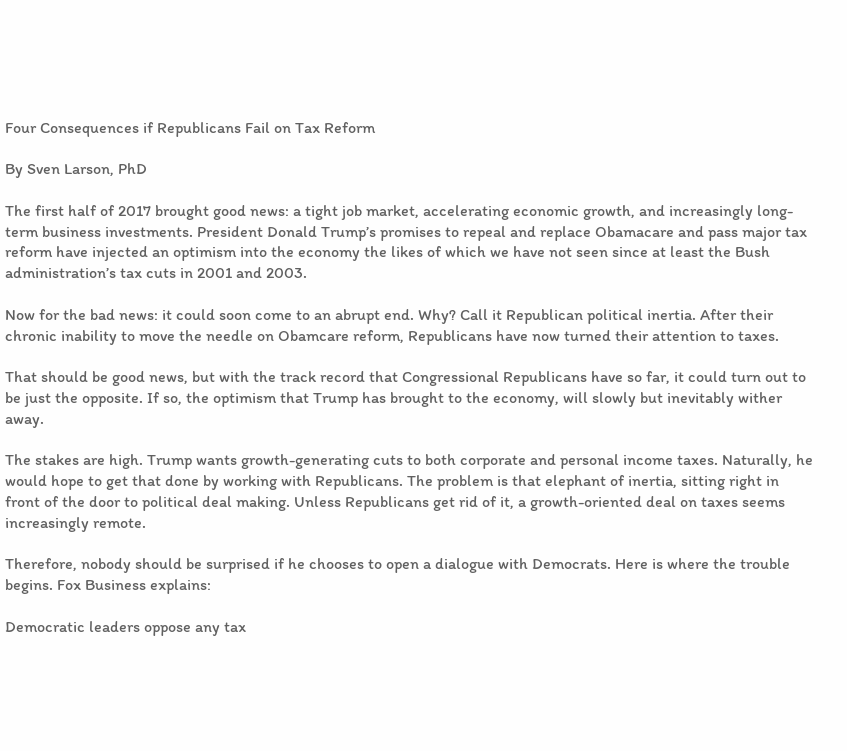Four Consequences if Republicans Fail on Tax Reform

By Sven Larson, PhD

The first half of 2017 brought good news: a tight job market, accelerating economic growth, and increasingly long-term business investments. President Donald Trump’s promises to repeal and replace Obamacare and pass major tax reform have injected an optimism into the economy the likes of which we have not seen since at least the Bush administration’s tax cuts in 2001 and 2003.

Now for the bad news: it could soon come to an abrupt end. Why? Call it Republican political inertia. After their chronic inability to move the needle on Obamcare reform, Republicans have now turned their attention to taxes.

That should be good news, but with the track record that Congressional Republicans have so far, it could turn out to be just the opposite. If so, the optimism that Trump has brought to the economy, will slowly but inevitably wither away.

The stakes are high. Trump wants growth-generating cuts to both corporate and personal income taxes. Naturally, he would hope to get that done by working with Republicans. The problem is that elephant of inertia, sitting right in front of the door to political deal making. Unless Republicans get rid of it, a growth-oriented deal on taxes seems increasingly remote.

Therefore, nobody should be surprised if he chooses to open a dialogue with Democrats. Here is where the trouble begins. Fox Business explains:

Democratic leaders oppose any tax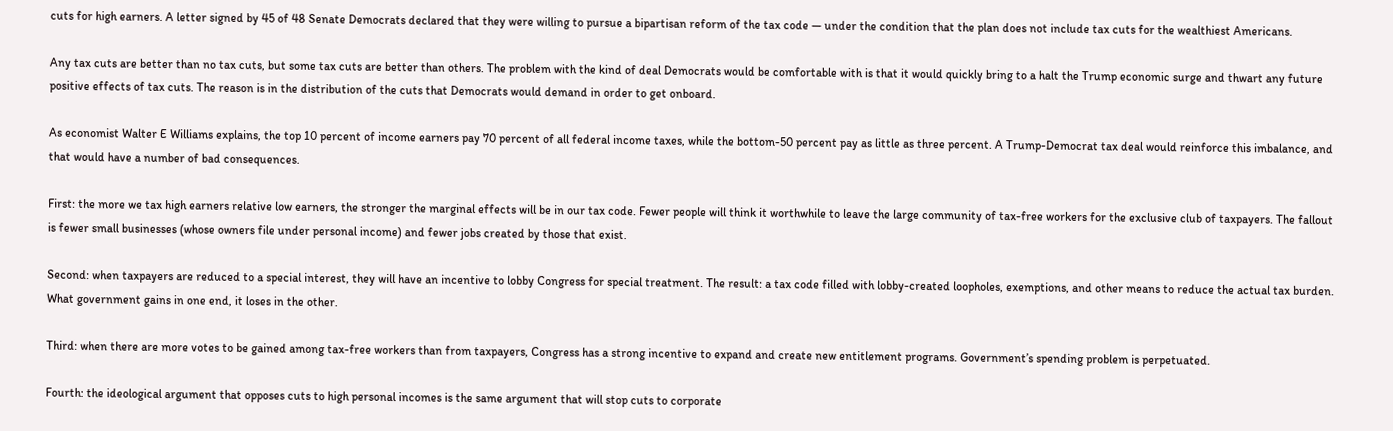cuts for high earners. A letter signed by 45 of 48 Senate Democrats declared that they were willing to pursue a bipartisan reform of the tax code — under the condition that the plan does not include tax cuts for the wealthiest Americans.

Any tax cuts are better than no tax cuts, but some tax cuts are better than others. The problem with the kind of deal Democrats would be comfortable with is that it would quickly bring to a halt the Trump economic surge and thwart any future positive effects of tax cuts. The reason is in the distribution of the cuts that Democrats would demand in order to get onboard.

As economist Walter E Williams explains, the top 10 percent of income earners pay 70 percent of all federal income taxes, while the bottom-50 percent pay as little as three percent. A Trump-Democrat tax deal would reinforce this imbalance, and that would have a number of bad consequences.

First: the more we tax high earners relative low earners, the stronger the marginal effects will be in our tax code. Fewer people will think it worthwhile to leave the large community of tax-free workers for the exclusive club of taxpayers. The fallout is fewer small businesses (whose owners file under personal income) and fewer jobs created by those that exist.

Second: when taxpayers are reduced to a special interest, they will have an incentive to lobby Congress for special treatment. The result: a tax code filled with lobby-created loopholes, exemptions, and other means to reduce the actual tax burden. What government gains in one end, it loses in the other.

Third: when there are more votes to be gained among tax-free workers than from taxpayers, Congress has a strong incentive to expand and create new entitlement programs. Government’s spending problem is perpetuated.

Fourth: the ideological argument that opposes cuts to high personal incomes is the same argument that will stop cuts to corporate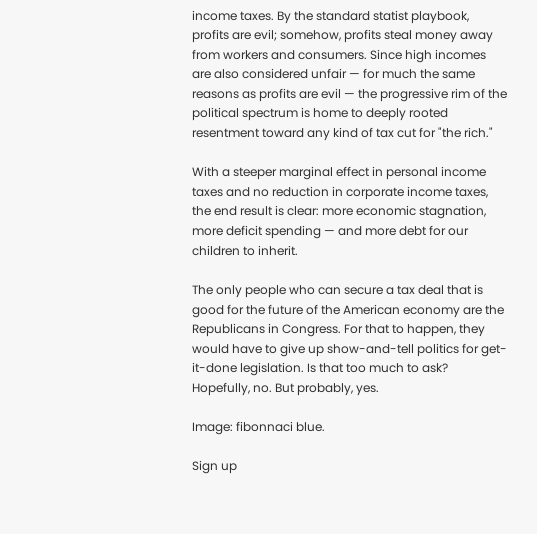income taxes. By the standard statist playbook, profits are evil; somehow, profits steal money away from workers and consumers. Since high incomes are also considered unfair — for much the same reasons as profits are evil — the progressive rim of the political spectrum is home to deeply rooted resentment toward any kind of tax cut for "the rich."

With a steeper marginal effect in personal income taxes and no reduction in corporate income taxes, the end result is clear: more economic stagnation, more deficit spending — and more debt for our children to inherit.

The only people who can secure a tax deal that is good for the future of the American economy are the Republicans in Congress. For that to happen, they would have to give up show-and-tell politics for get-it-done legislation. Is that too much to ask? Hopefully, no. But probably, yes.

Image: fibonnaci blue.

Sign up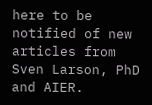here to be notified of new articles from Sven Larson, PhD and AIER.